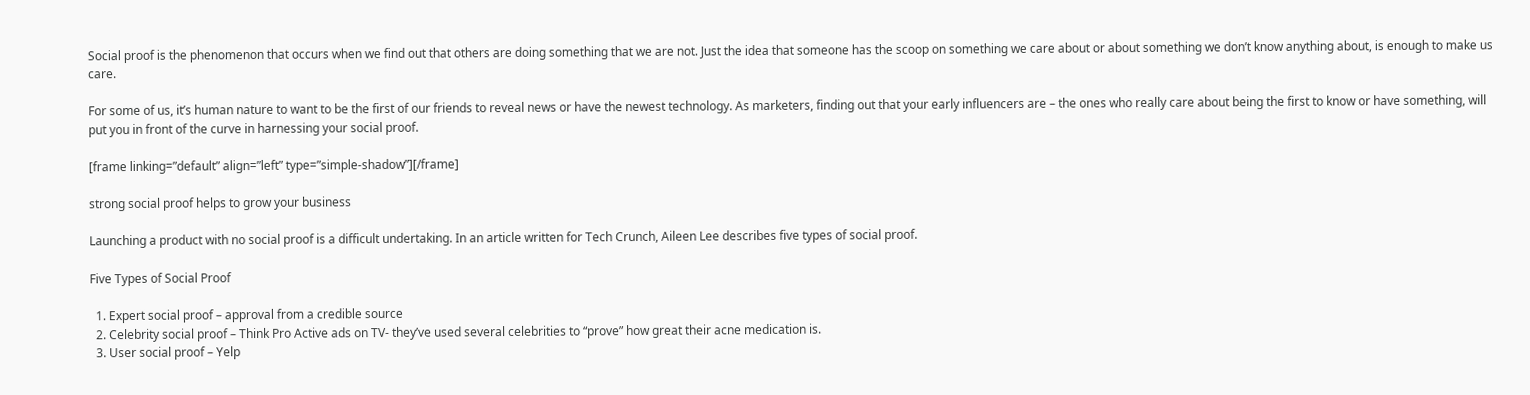Social proof is the phenomenon that occurs when we find out that others are doing something that we are not. Just the idea that someone has the scoop on something we care about or about something we don’t know anything about, is enough to make us care.

For some of us, it’s human nature to want to be the first of our friends to reveal news or have the newest technology. As marketers, finding out that your early influencers are – the ones who really care about being the first to know or have something, will put you in front of the curve in harnessing your social proof.

[frame linking=”default” align=”left” type=”simple-shadow”][/frame]

strong social proof helps to grow your business

Launching a product with no social proof is a difficult undertaking. In an article written for Tech Crunch, Aileen Lee describes five types of social proof.

Five Types of Social Proof

  1. Expert social proof – approval from a credible source
  2. Celebrity social proof – Think Pro Active ads on TV- they’ve used several celebrities to “prove” how great their acne medication is.
  3. User social proof – Yelp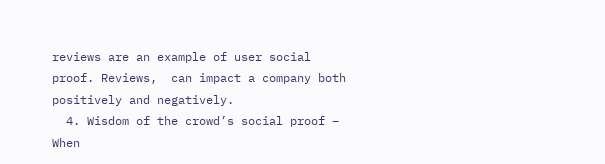reviews are an example of user social proof. Reviews,  can impact a company both positively and negatively.
  4. Wisdom of the crowd’s social proof – When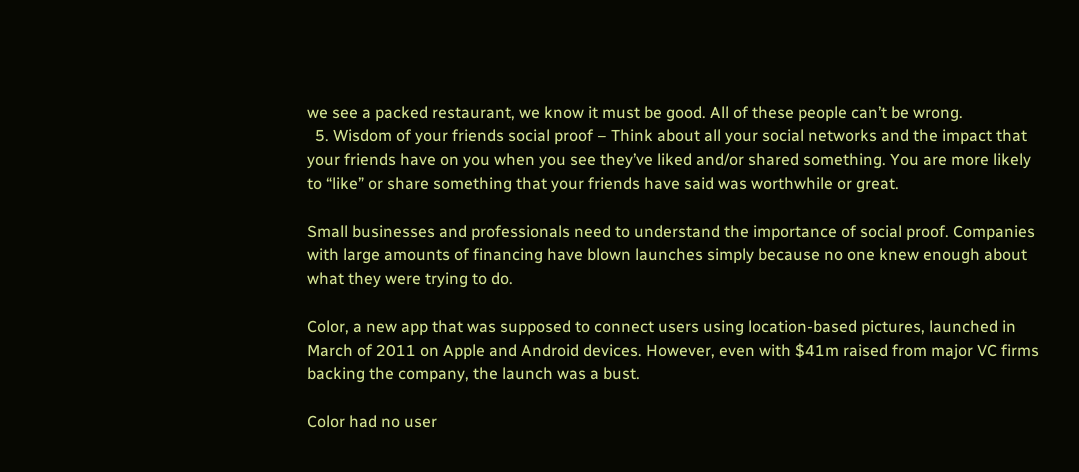we see a packed restaurant, we know it must be good. All of these people can’t be wrong.
  5. Wisdom of your friends social proof – Think about all your social networks and the impact that your friends have on you when you see they’ve liked and/or shared something. You are more likely to “like” or share something that your friends have said was worthwhile or great.

Small businesses and professionals need to understand the importance of social proof. Companies with large amounts of financing have blown launches simply because no one knew enough about what they were trying to do.

Color, a new app that was supposed to connect users using location-based pictures, launched in March of 2011 on Apple and Android devices. However, even with $41m raised from major VC firms backing the company, the launch was a bust.

Color had no user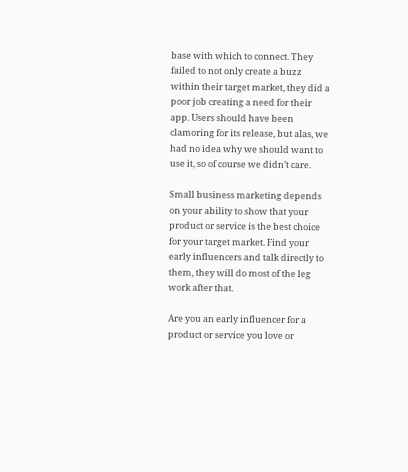base with which to connect. They failed to not only create a buzz within their target market, they did a poor job creating a need for their app. Users should have been clamoring for its release, but alas, we had no idea why we should want to use it, so of course we didn’t care.

Small business marketing depends on your ability to show that your product or service is the best choice for your target market. Find your early influencers and talk directly to them, they will do most of the leg work after that.

Are you an early influencer for a product or service you love or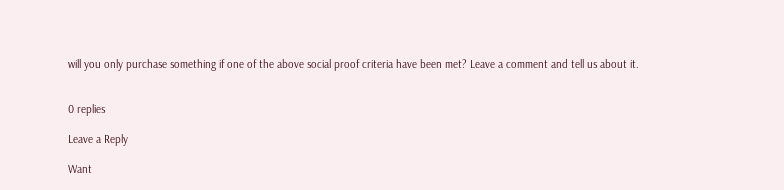will you only purchase something if one of the above social proof criteria have been met? Leave a comment and tell us about it.


0 replies

Leave a Reply

Want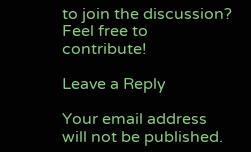to join the discussion?
Feel free to contribute!

Leave a Reply

Your email address will not be published.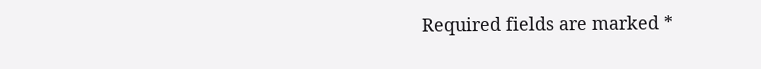Required fields are marked *